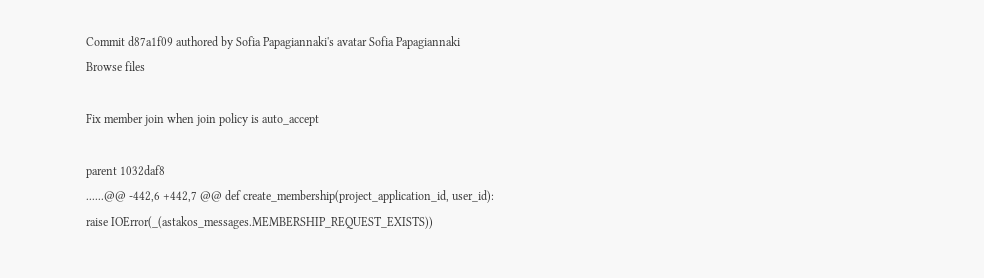Commit d87a1f09 authored by Sofia Papagiannaki's avatar Sofia Papagiannaki
Browse files

Fix member join when join policy is auto_accept

parent 1032daf8
......@@ -442,6 +442,7 @@ def create_membership(project_application_id, user_id):
raise IOError(_(astakos_messages.MEMBERSHIP_REQUEST_EXISTS))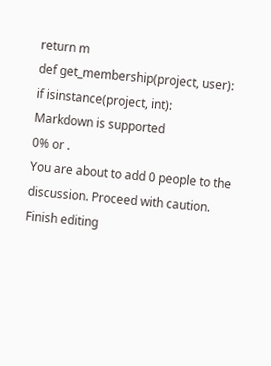return m
def get_membership(project, user):
if isinstance(project, int):
Markdown is supported
0% or .
You are about to add 0 people to the discussion. Proceed with caution.
Finish editing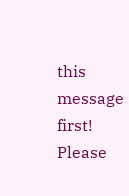this message first!
Please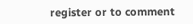register or to comment